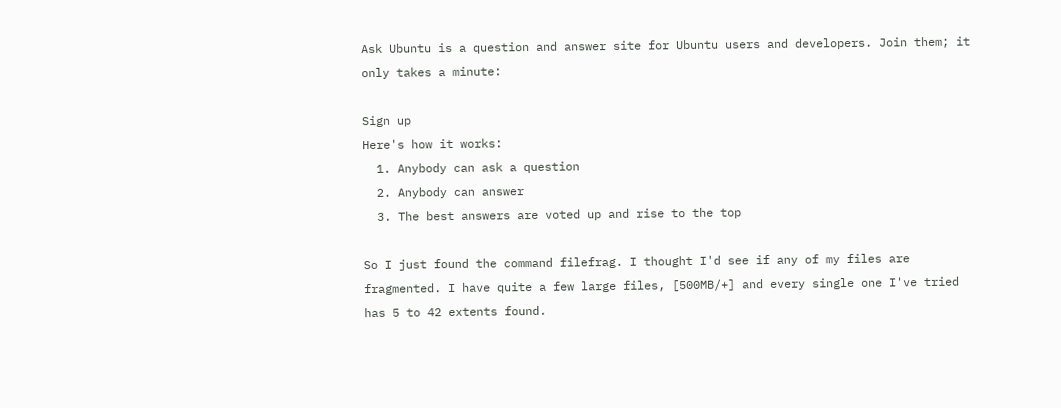Ask Ubuntu is a question and answer site for Ubuntu users and developers. Join them; it only takes a minute:

Sign up
Here's how it works:
  1. Anybody can ask a question
  2. Anybody can answer
  3. The best answers are voted up and rise to the top

So I just found the command filefrag. I thought I'd see if any of my files are fragmented. I have quite a few large files, [500MB/+] and every single one I've tried has 5 to 42 extents found.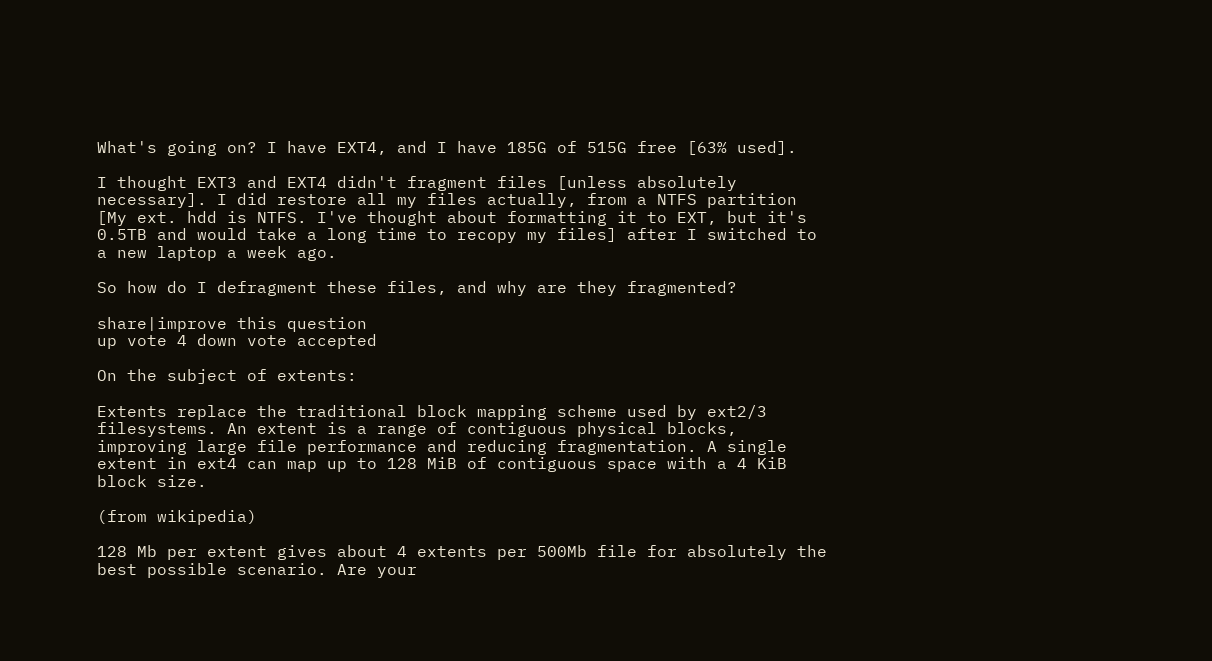What's going on? I have EXT4, and I have 185G of 515G free [63% used].

I thought EXT3 and EXT4 didn't fragment files [unless absolutely necessary]. I did restore all my files actually, from a NTFS partition [My ext. hdd is NTFS. I've thought about formatting it to EXT, but it's 0.5TB and would take a long time to recopy my files] after I switched to a new laptop a week ago.

So how do I defragment these files, and why are they fragmented?

share|improve this question
up vote 4 down vote accepted

On the subject of extents:

Extents replace the traditional block mapping scheme used by ext2/3 filesystems. An extent is a range of contiguous physical blocks, improving large file performance and reducing fragmentation. A single extent in ext4 can map up to 128 MiB of contiguous space with a 4 KiB block size.

(from wikipedia)

128 Mb per extent gives about 4 extents per 500Mb file for absolutely the best possible scenario. Are your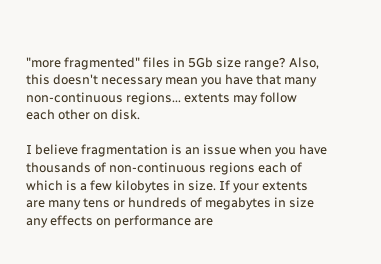"more fragmented" files in 5Gb size range? Also, this doesn't necessary mean you have that many non-continuous regions... extents may follow each other on disk.

I believe fragmentation is an issue when you have thousands of non-continuous regions each of which is a few kilobytes in size. If your extents are many tens or hundreds of megabytes in size any effects on performance are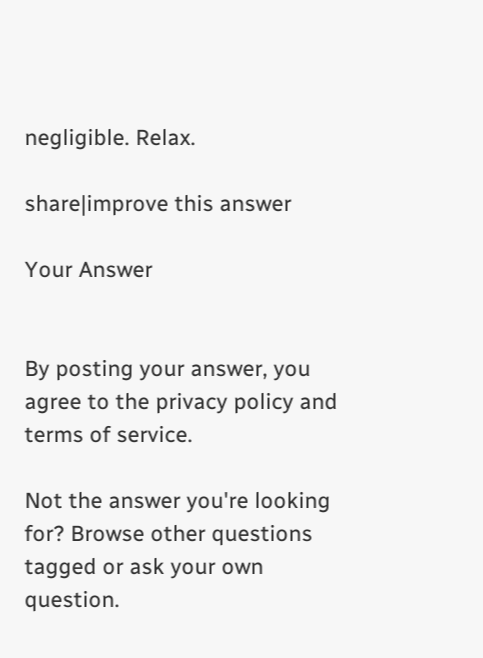negligible. Relax.

share|improve this answer

Your Answer


By posting your answer, you agree to the privacy policy and terms of service.

Not the answer you're looking for? Browse other questions tagged or ask your own question.